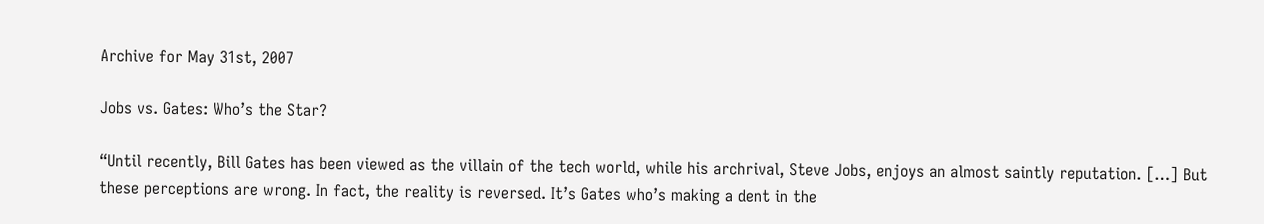Archive for May 31st, 2007

Jobs vs. Gates: Who’s the Star?

“Until recently, Bill Gates has been viewed as the villain of the tech world, while his archrival, Steve Jobs, enjoys an almost saintly reputation. […] But these perceptions are wrong. In fact, the reality is reversed. It’s Gates who’s making a dent in the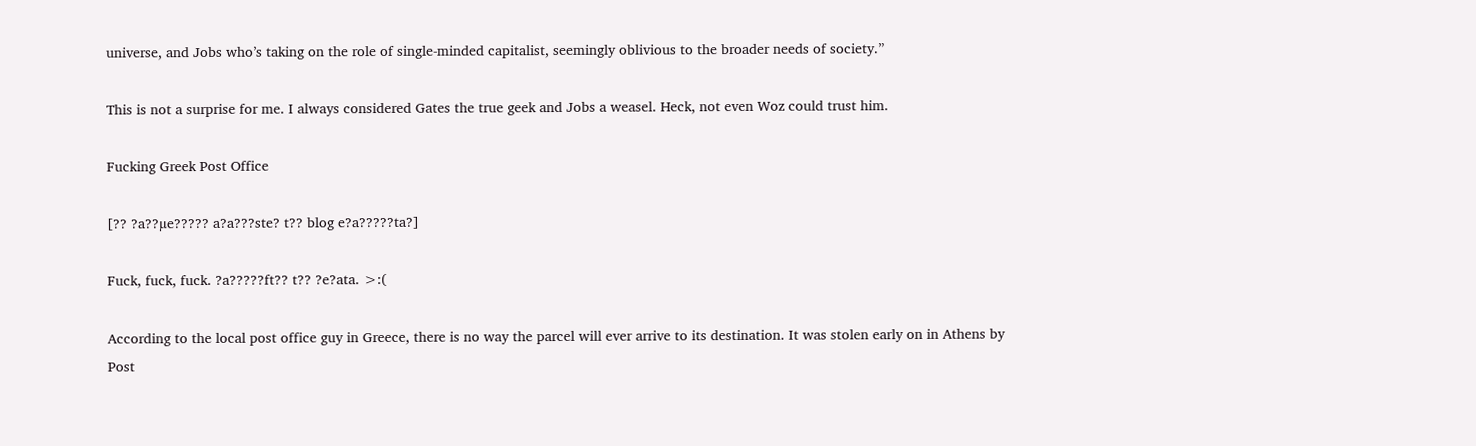universe, and Jobs who’s taking on the role of single-minded capitalist, seemingly oblivious to the broader needs of society.”

This is not a surprise for me. I always considered Gates the true geek and Jobs a weasel. Heck, not even Woz could trust him.

Fucking Greek Post Office

[?? ?a??µe????? a?a???ste? t?? blog e?a?????ta?]

Fuck, fuck, fuck. ?a?????ft?? t?? ?e?ata. >:(

According to the local post office guy in Greece, there is no way the parcel will ever arrive to its destination. It was stolen early on in Athens by Post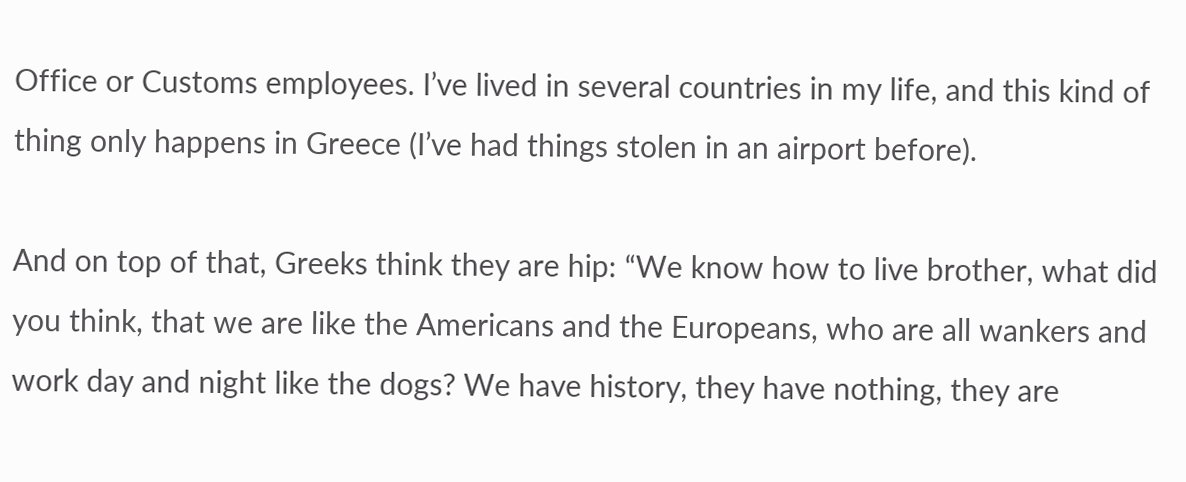Office or Customs employees. I’ve lived in several countries in my life, and this kind of thing only happens in Greece (I’ve had things stolen in an airport before).

And on top of that, Greeks think they are hip: “We know how to live brother, what did you think, that we are like the Americans and the Europeans, who are all wankers and work day and night like the dogs? We have history, they have nothing, they are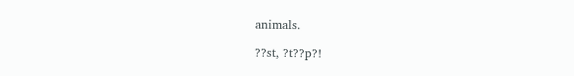animals.

??st, ?t??p?!